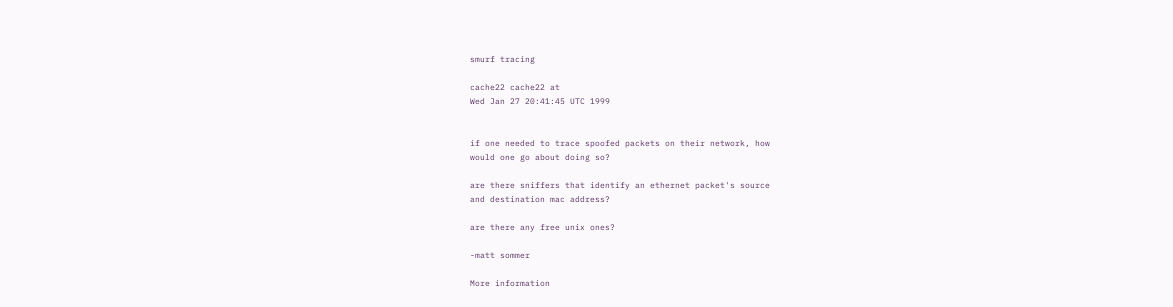smurf tracing

cache22 cache22 at
Wed Jan 27 20:41:45 UTC 1999


if one needed to trace spoofed packets on their network, how
would one go about doing so?

are there sniffers that identify an ethernet packet's source
and destination mac address?

are there any free unix ones?

-matt sommer

More information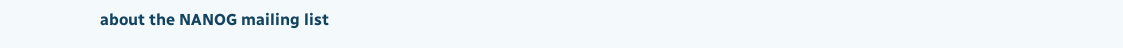about the NANOG mailing list